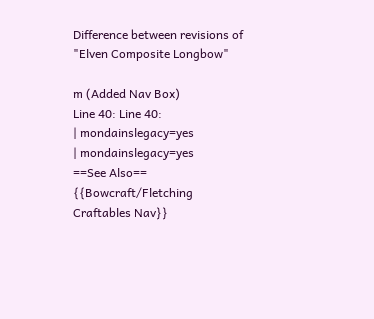Difference between revisions of "Elven Composite Longbow"

m (Added Nav Box)
Line 40: Line 40:
| mondainslegacy=yes
| mondainslegacy=yes
==See Also==
{{Bowcraft/Fletching Craftables Nav}}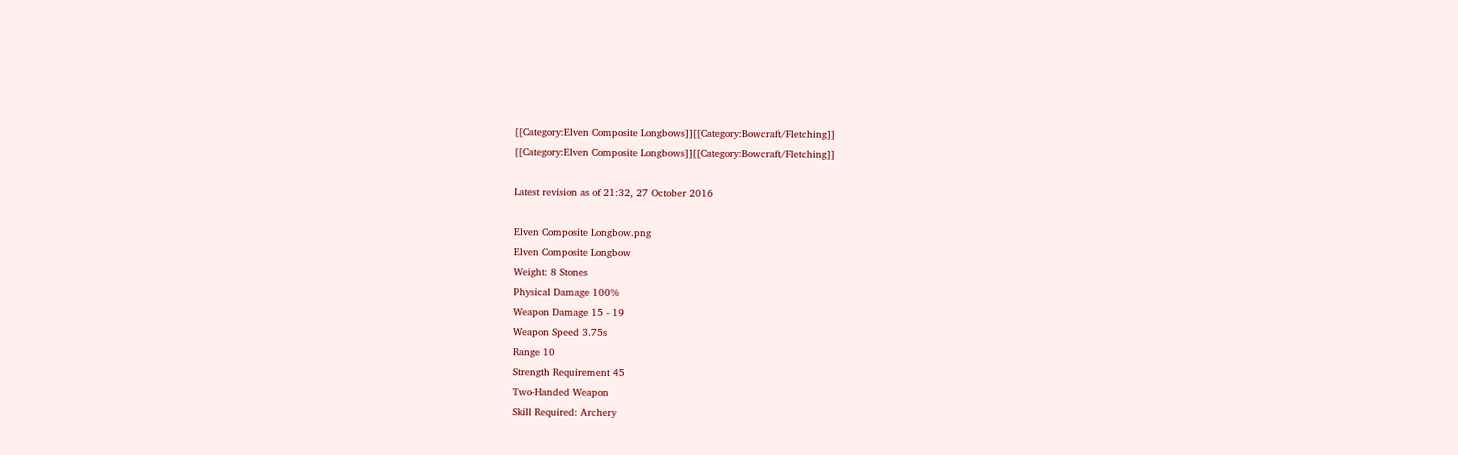[[Category:Elven Composite Longbows]][[Category:Bowcraft/Fletching]]
[[Category:Elven Composite Longbows]][[Category:Bowcraft/Fletching]]

Latest revision as of 21:32, 27 October 2016

Elven Composite Longbow.png
Elven Composite Longbow
Weight: 8 Stones
Physical Damage 100%
Weapon Damage 15 - 19
Weapon Speed 3.75s
Range 10
Strength Requirement 45
Two-Handed Weapon
Skill Required: Archery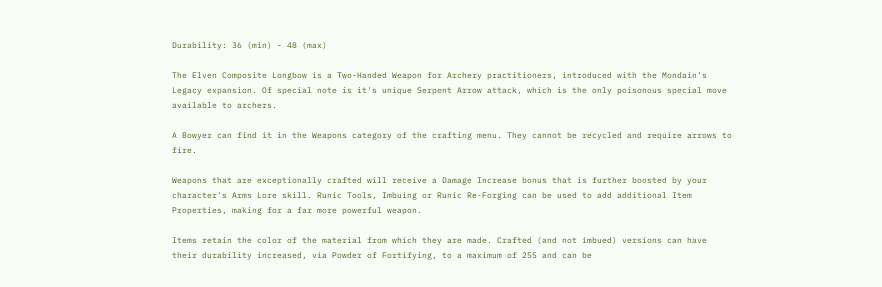Durability: 36 (min) - 48 (max)

The Elven Composite Longbow is a Two-Handed Weapon for Archery practitioners, introduced with the Mondain's Legacy expansion. Of special note is it's unique Serpent Arrow attack, which is the only poisonous special move available to archers.

A Bowyer can find it in the Weapons category of the crafting menu. They cannot be recycled and require arrows to fire.

Weapons that are exceptionally crafted will receive a Damage Increase bonus that is further boosted by your character's Arms Lore skill. Runic Tools, Imbuing or Runic Re-Forging can be used to add additional Item Properties, making for a far more powerful weapon.

Items retain the color of the material from which they are made. Crafted (and not imbued) versions can have their durability increased, via Powder of Fortifying, to a maximum of 255 and can be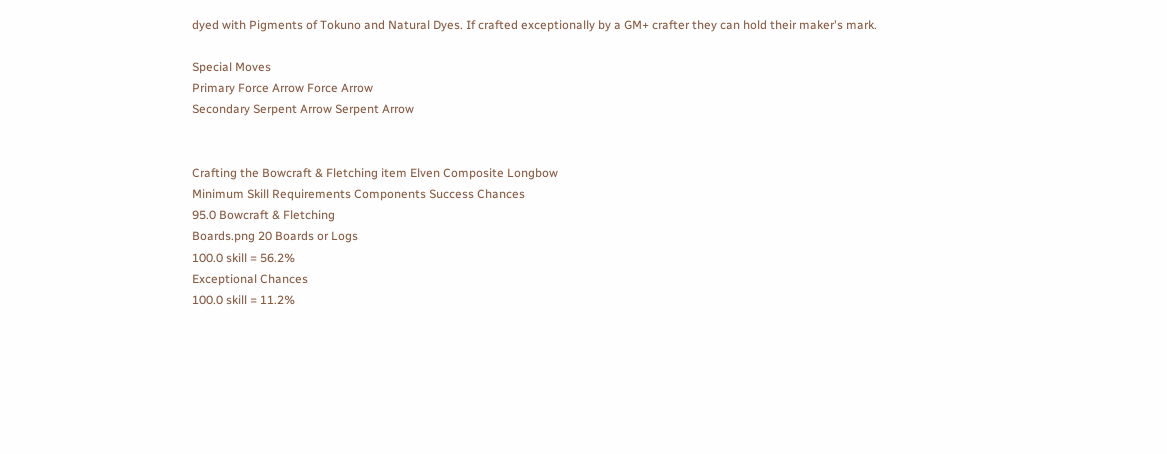dyed with Pigments of Tokuno and Natural Dyes. If crafted exceptionally by a GM+ crafter they can hold their maker's mark.

Special Moves
Primary Force Arrow Force Arrow
Secondary Serpent Arrow Serpent Arrow


Crafting the Bowcraft & Fletching item Elven Composite Longbow
Minimum Skill Requirements Components Success Chances
95.0 Bowcraft & Fletching
Boards.png 20 Boards or Logs
100.0 skill = 56.2%
Exceptional Chances
100.0 skill = 11.2%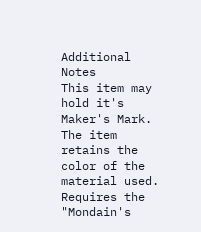Additional Notes
This item may hold it's Maker's Mark.
The item retains the color of the material used.
Requires the "Mondain's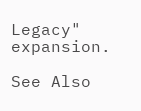Legacy" expansion.

See Also